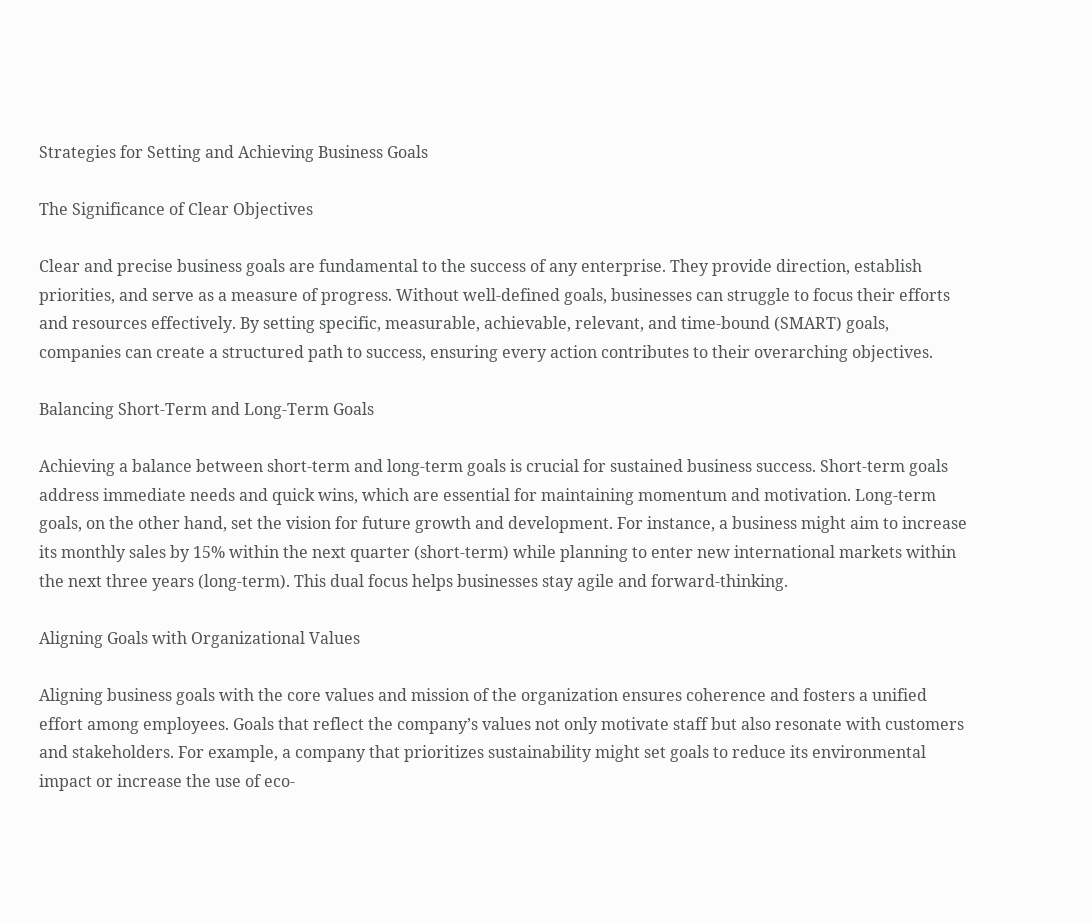Strategies for Setting and Achieving Business Goals

The Significance of Clear Objectives

Clear and precise business goals are fundamental to the success of any enterprise. They provide direction, establish priorities, and serve as a measure of progress. Without well-defined goals, businesses can struggle to focus their efforts and resources effectively. By setting specific, measurable, achievable, relevant, and time-bound (SMART) goals, companies can create a structured path to success, ensuring every action contributes to their overarching objectives.

Balancing Short-Term and Long-Term Goals

Achieving a balance between short-term and long-term goals is crucial for sustained business success. Short-term goals address immediate needs and quick wins, which are essential for maintaining momentum and motivation. Long-term goals, on the other hand, set the vision for future growth and development. For instance, a business might aim to increase its monthly sales by 15% within the next quarter (short-term) while planning to enter new international markets within the next three years (long-term). This dual focus helps businesses stay agile and forward-thinking.

Aligning Goals with Organizational Values

Aligning business goals with the core values and mission of the organization ensures coherence and fosters a unified effort among employees. Goals that reflect the company’s values not only motivate staff but also resonate with customers and stakeholders. For example, a company that prioritizes sustainability might set goals to reduce its environmental impact or increase the use of eco-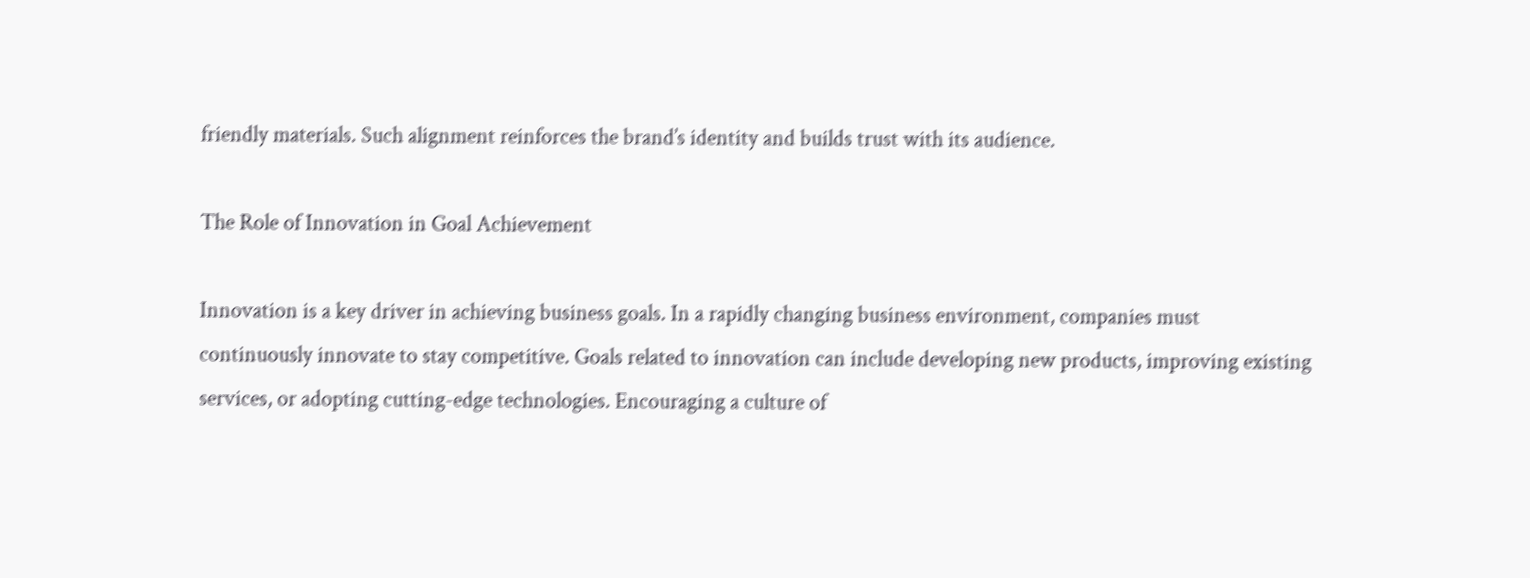friendly materials. Such alignment reinforces the brand’s identity and builds trust with its audience.

The Role of Innovation in Goal Achievement

Innovation is a key driver in achieving business goals. In a rapidly changing business environment, companies must continuously innovate to stay competitive. Goals related to innovation can include developing new products, improving existing services, or adopting cutting-edge technologies. Encouraging a culture of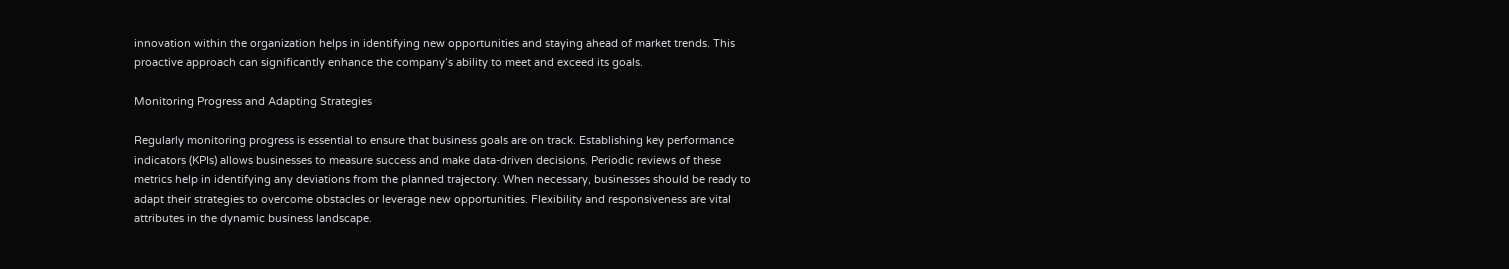innovation within the organization helps in identifying new opportunities and staying ahead of market trends. This proactive approach can significantly enhance the company’s ability to meet and exceed its goals.

Monitoring Progress and Adapting Strategies

Regularly monitoring progress is essential to ensure that business goals are on track. Establishing key performance indicators (KPIs) allows businesses to measure success and make data-driven decisions. Periodic reviews of these metrics help in identifying any deviations from the planned trajectory. When necessary, businesses should be ready to adapt their strategies to overcome obstacles or leverage new opportunities. Flexibility and responsiveness are vital attributes in the dynamic business landscape.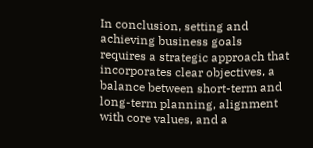In conclusion, setting and achieving business goals requires a strategic approach that incorporates clear objectives, a balance between short-term and long-term planning, alignment with core values, and a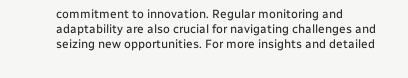commitment to innovation. Regular monitoring and adaptability are also crucial for navigating challenges and seizing new opportunities. For more insights and detailed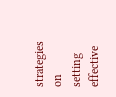strategies on setting effective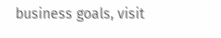business goals, visit